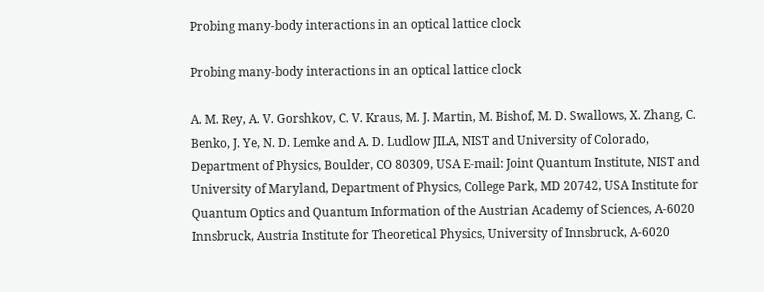Probing many-body interactions in an optical lattice clock

Probing many-body interactions in an optical lattice clock

A. M. Rey, A. V. Gorshkov, C. V. Kraus, M. J. Martin, M. Bishof, M. D. Swallows, X. Zhang, C. Benko, J. Ye, N. D. Lemke and A. D. Ludlow JILA, NIST and University of Colorado, Department of Physics, Boulder, CO 80309, USA E-mail: Joint Quantum Institute, NIST and University of Maryland, Department of Physics, College Park, MD 20742, USA Institute for Quantum Optics and Quantum Information of the Austrian Academy of Sciences, A-6020 Innsbruck, Austria Institute for Theoretical Physics, University of Innsbruck, A-6020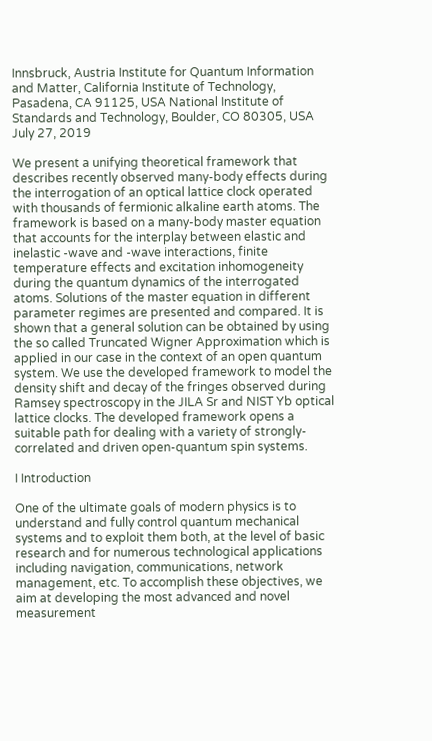Innsbruck, Austria Institute for Quantum Information and Matter, California Institute of Technology, Pasadena, CA 91125, USA National Institute of Standards and Technology, Boulder, CO 80305, USA
July 27, 2019

We present a unifying theoretical framework that describes recently observed many-body effects during the interrogation of an optical lattice clock operated with thousands of fermionic alkaline earth atoms. The framework is based on a many-body master equation that accounts for the interplay between elastic and inelastic -wave and -wave interactions, finite temperature effects and excitation inhomogeneity during the quantum dynamics of the interrogated atoms. Solutions of the master equation in different parameter regimes are presented and compared. It is shown that a general solution can be obtained by using the so called Truncated Wigner Approximation which is applied in our case in the context of an open quantum system. We use the developed framework to model the density shift and decay of the fringes observed during Ramsey spectroscopy in the JILA Sr and NIST Yb optical lattice clocks. The developed framework opens a suitable path for dealing with a variety of strongly-correlated and driven open-quantum spin systems.

I Introduction

One of the ultimate goals of modern physics is to understand and fully control quantum mechanical systems and to exploit them both, at the level of basic research and for numerous technological applications including navigation, communications, network management, etc. To accomplish these objectives, we aim at developing the most advanced and novel measurement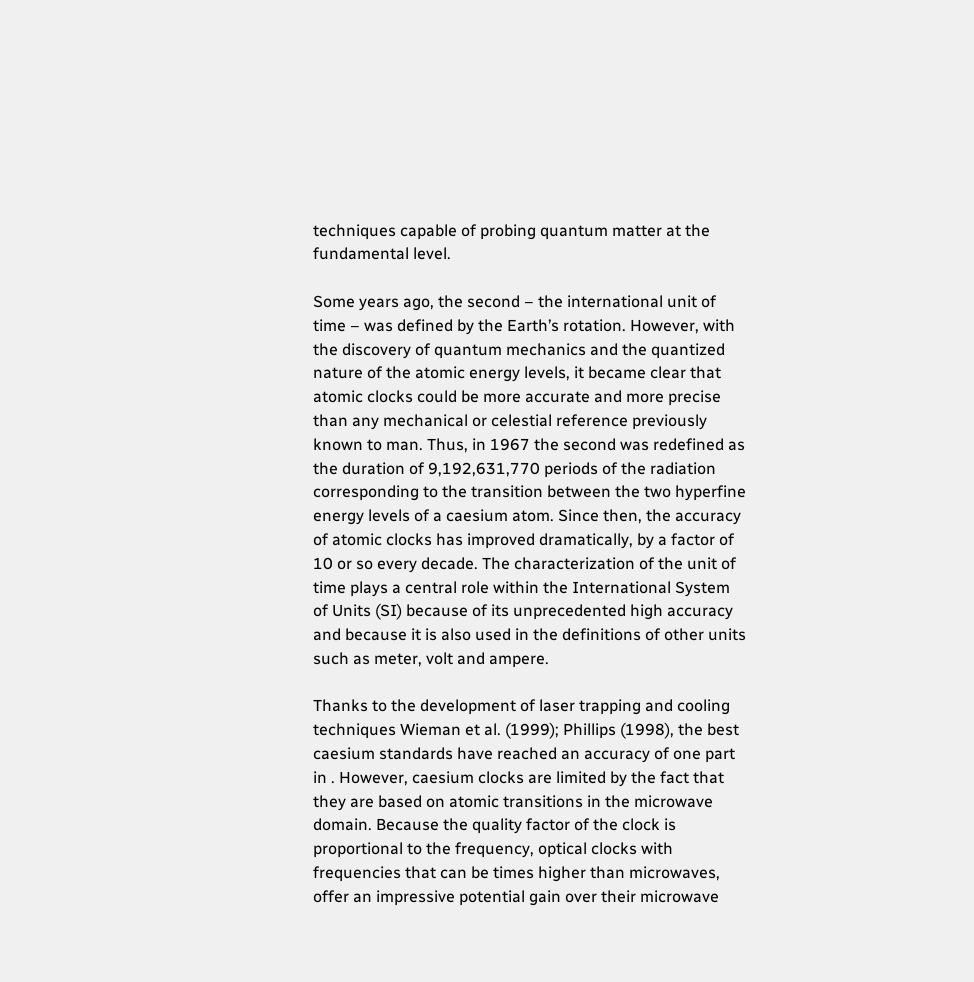techniques capable of probing quantum matter at the fundamental level.

Some years ago, the second – the international unit of time – was defined by the Earth’s rotation. However, with the discovery of quantum mechanics and the quantized nature of the atomic energy levels, it became clear that atomic clocks could be more accurate and more precise than any mechanical or celestial reference previously known to man. Thus, in 1967 the second was redefined as the duration of 9,192,631,770 periods of the radiation corresponding to the transition between the two hyperfine energy levels of a caesium atom. Since then, the accuracy of atomic clocks has improved dramatically, by a factor of 10 or so every decade. The characterization of the unit of time plays a central role within the International System of Units (SI) because of its unprecedented high accuracy and because it is also used in the definitions of other units such as meter, volt and ampere.

Thanks to the development of laser trapping and cooling techniques Wieman et al. (1999); Phillips (1998), the best caesium standards have reached an accuracy of one part in . However, caesium clocks are limited by the fact that they are based on atomic transitions in the microwave domain. Because the quality factor of the clock is proportional to the frequency, optical clocks with frequencies that can be times higher than microwaves, offer an impressive potential gain over their microwave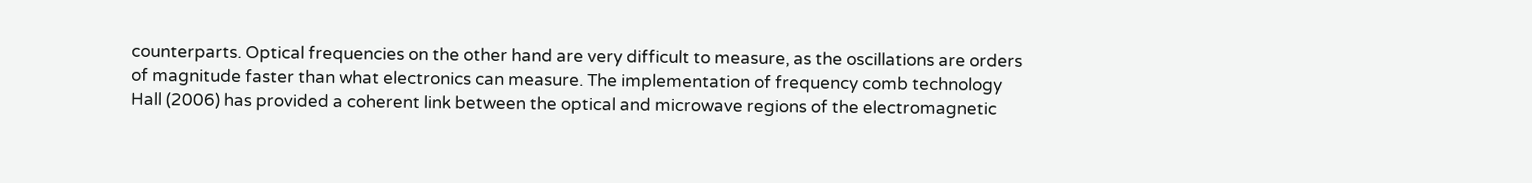counterparts. Optical frequencies on the other hand are very difficult to measure, as the oscillations are orders of magnitude faster than what electronics can measure. The implementation of frequency comb technology Hall (2006) has provided a coherent link between the optical and microwave regions of the electromagnetic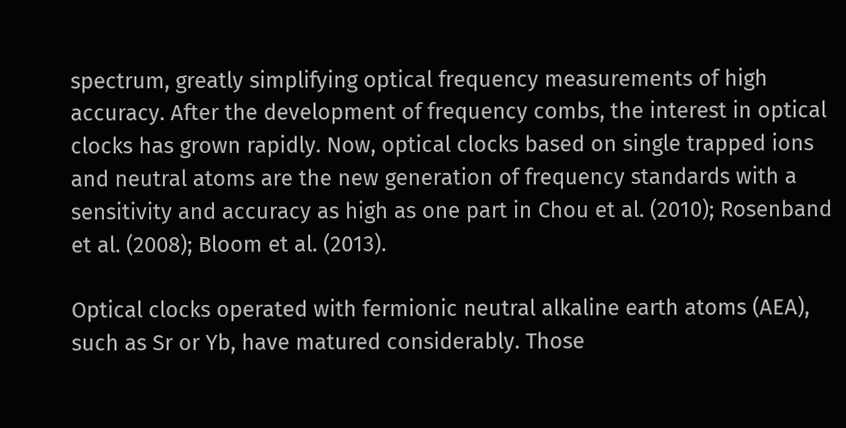spectrum, greatly simplifying optical frequency measurements of high accuracy. After the development of frequency combs, the interest in optical clocks has grown rapidly. Now, optical clocks based on single trapped ions and neutral atoms are the new generation of frequency standards with a sensitivity and accuracy as high as one part in Chou et al. (2010); Rosenband et al. (2008); Bloom et al. (2013).

Optical clocks operated with fermionic neutral alkaline earth atoms (AEA), such as Sr or Yb, have matured considerably. Those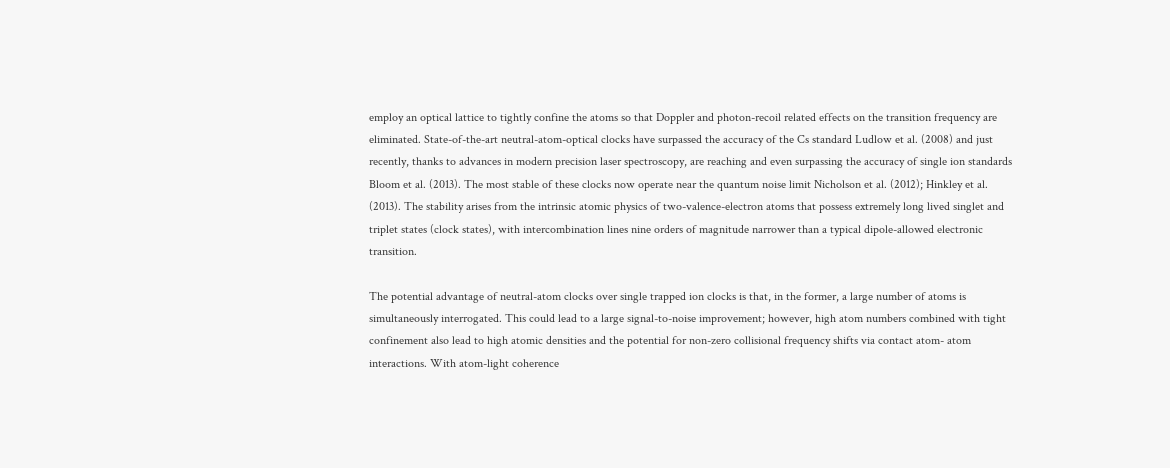employ an optical lattice to tightly confine the atoms so that Doppler and photon-recoil related effects on the transition frequency are eliminated. State-of-the-art neutral-atom-optical clocks have surpassed the accuracy of the Cs standard Ludlow et al. (2008) and just recently, thanks to advances in modern precision laser spectroscopy, are reaching and even surpassing the accuracy of single ion standards Bloom et al. (2013). The most stable of these clocks now operate near the quantum noise limit Nicholson et al. (2012); Hinkley et al. (2013). The stability arises from the intrinsic atomic physics of two-valence-electron atoms that possess extremely long lived singlet and triplet states (clock states), with intercombination lines nine orders of magnitude narrower than a typical dipole-allowed electronic transition.

The potential advantage of neutral-atom clocks over single trapped ion clocks is that, in the former, a large number of atoms is simultaneously interrogated. This could lead to a large signal-to-noise improvement; however, high atom numbers combined with tight confinement also lead to high atomic densities and the potential for non-zero collisional frequency shifts via contact atom- atom interactions. With atom-light coherence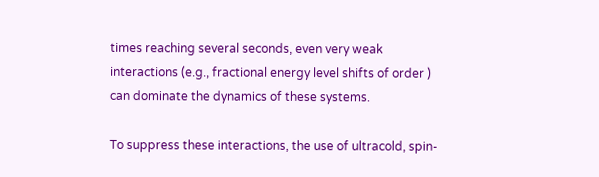times reaching several seconds, even very weak interactions (e.g., fractional energy level shifts of order ) can dominate the dynamics of these systems.

To suppress these interactions, the use of ultracold, spin-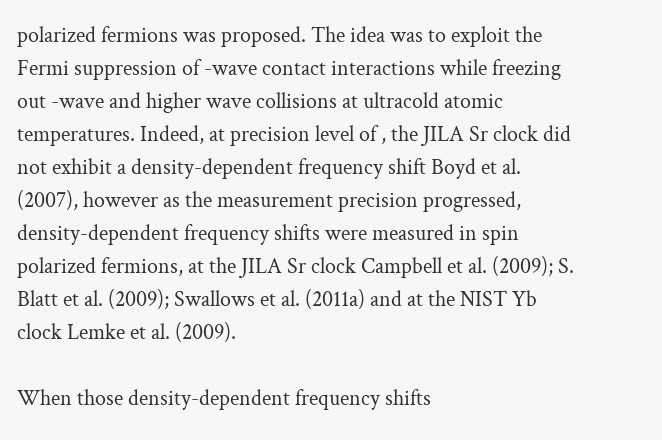polarized fermions was proposed. The idea was to exploit the Fermi suppression of -wave contact interactions while freezing out -wave and higher wave collisions at ultracold atomic temperatures. Indeed, at precision level of , the JILA Sr clock did not exhibit a density-dependent frequency shift Boyd et al. (2007), however as the measurement precision progressed, density-dependent frequency shifts were measured in spin polarized fermions, at the JILA Sr clock Campbell et al. (2009); S. Blatt et al. (2009); Swallows et al. (2011a) and at the NIST Yb clock Lemke et al. (2009).

When those density-dependent frequency shifts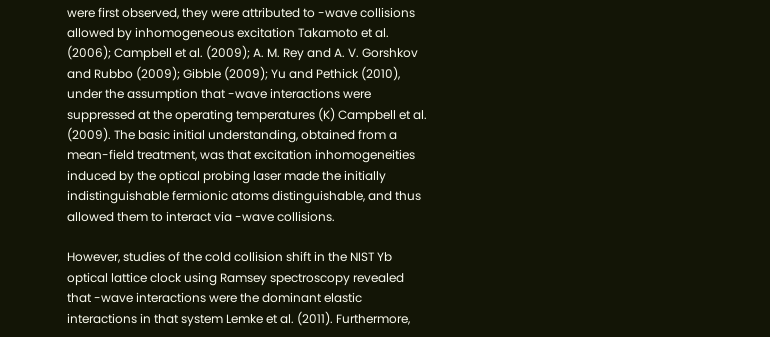were first observed, they were attributed to -wave collisions allowed by inhomogeneous excitation Takamoto et al. (2006); Campbell et al. (2009); A. M. Rey and A. V. Gorshkov and Rubbo (2009); Gibble (2009); Yu and Pethick (2010), under the assumption that -wave interactions were suppressed at the operating temperatures (K) Campbell et al. (2009). The basic initial understanding, obtained from a mean-field treatment, was that excitation inhomogeneities induced by the optical probing laser made the initially indistinguishable fermionic atoms distinguishable, and thus allowed them to interact via -wave collisions.

However, studies of the cold collision shift in the NIST Yb optical lattice clock using Ramsey spectroscopy revealed that -wave interactions were the dominant elastic interactions in that system Lemke et al. (2011). Furthermore,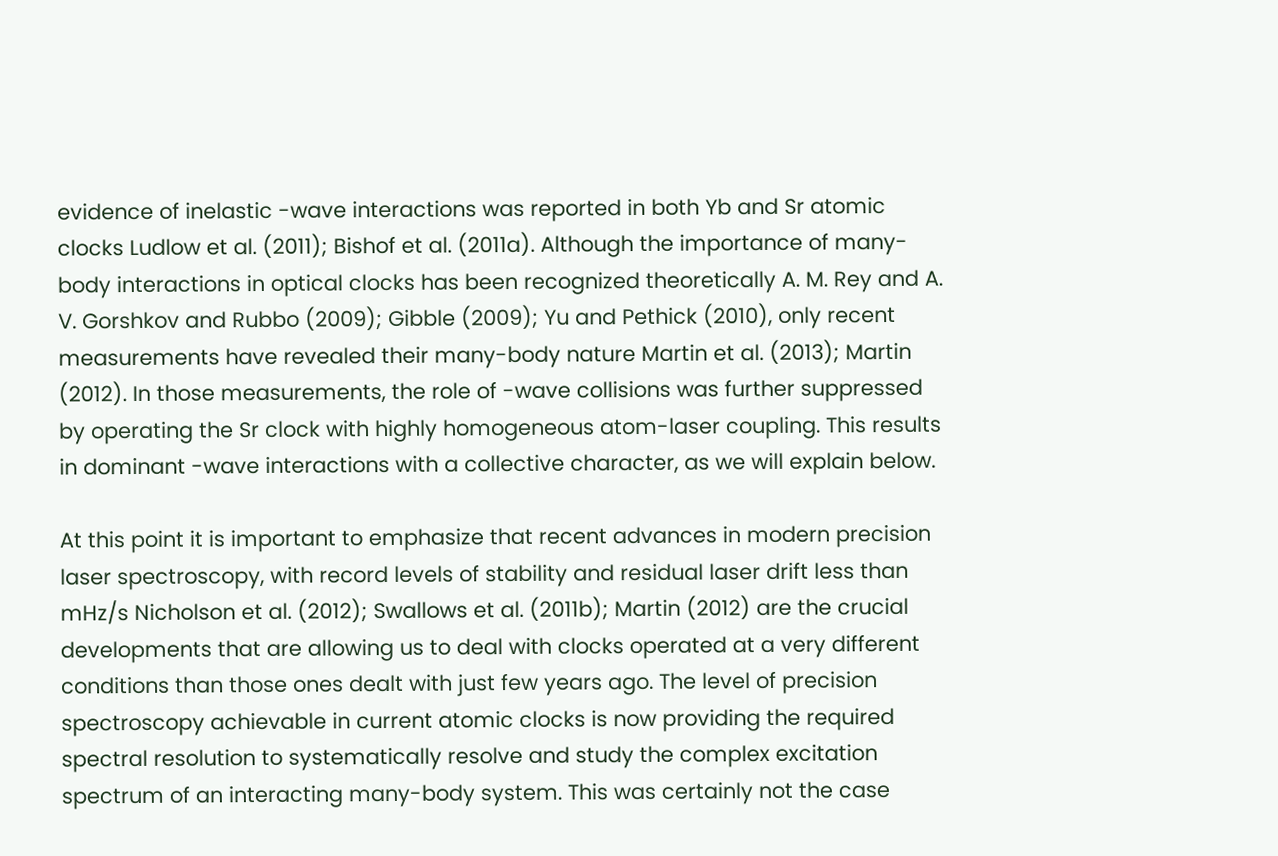evidence of inelastic -wave interactions was reported in both Yb and Sr atomic clocks Ludlow et al. (2011); Bishof et al. (2011a). Although the importance of many-body interactions in optical clocks has been recognized theoretically A. M. Rey and A. V. Gorshkov and Rubbo (2009); Gibble (2009); Yu and Pethick (2010), only recent measurements have revealed their many-body nature Martin et al. (2013); Martin (2012). In those measurements, the role of -wave collisions was further suppressed by operating the Sr clock with highly homogeneous atom-laser coupling. This results in dominant -wave interactions with a collective character, as we will explain below.

At this point it is important to emphasize that recent advances in modern precision laser spectroscopy, with record levels of stability and residual laser drift less than mHz/s Nicholson et al. (2012); Swallows et al. (2011b); Martin (2012) are the crucial developments that are allowing us to deal with clocks operated at a very different conditions than those ones dealt with just few years ago. The level of precision spectroscopy achievable in current atomic clocks is now providing the required spectral resolution to systematically resolve and study the complex excitation spectrum of an interacting many-body system. This was certainly not the case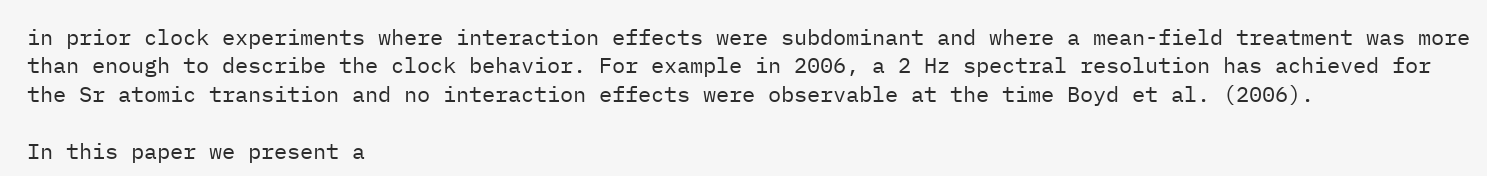in prior clock experiments where interaction effects were subdominant and where a mean-field treatment was more than enough to describe the clock behavior. For example in 2006, a 2 Hz spectral resolution has achieved for the Sr atomic transition and no interaction effects were observable at the time Boyd et al. (2006).

In this paper we present a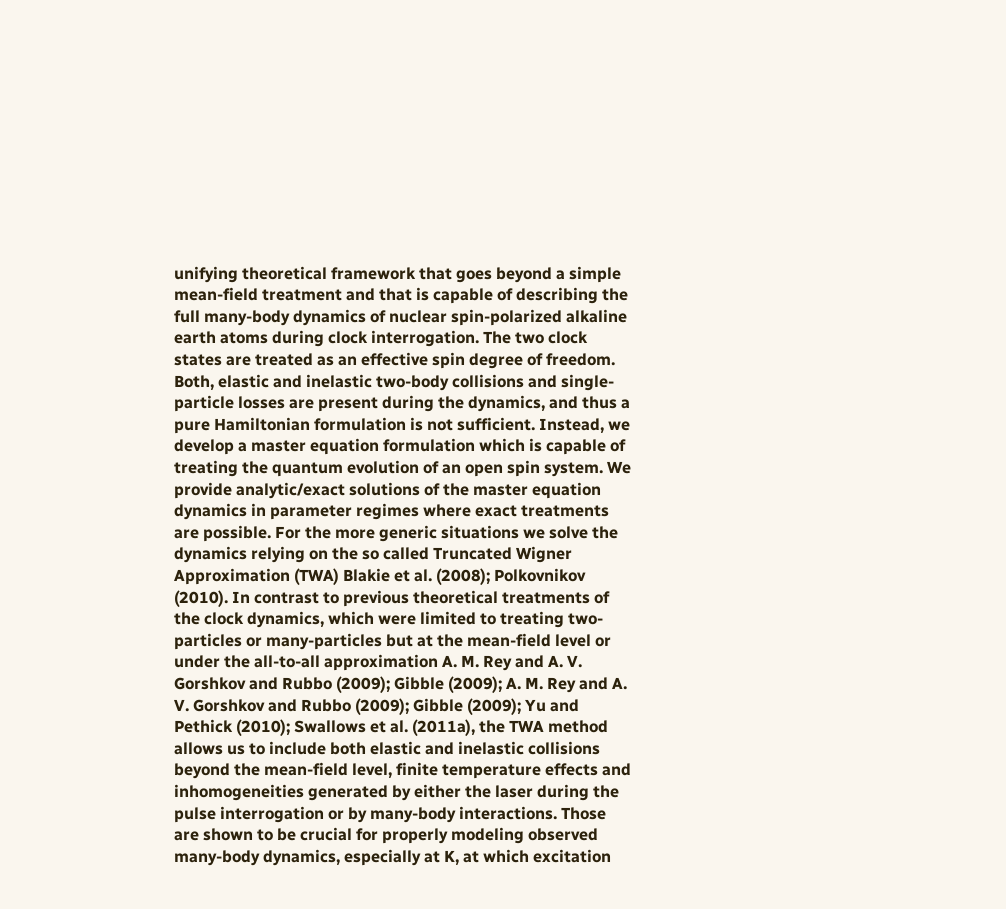unifying theoretical framework that goes beyond a simple mean-field treatment and that is capable of describing the full many-body dynamics of nuclear spin-polarized alkaline earth atoms during clock interrogation. The two clock states are treated as an effective spin degree of freedom. Both, elastic and inelastic two-body collisions and single-particle losses are present during the dynamics, and thus a pure Hamiltonian formulation is not sufficient. Instead, we develop a master equation formulation which is capable of treating the quantum evolution of an open spin system. We provide analytic/exact solutions of the master equation dynamics in parameter regimes where exact treatments are possible. For the more generic situations we solve the dynamics relying on the so called Truncated Wigner Approximation (TWA) Blakie et al. (2008); Polkovnikov (2010). In contrast to previous theoretical treatments of the clock dynamics, which were limited to treating two-particles or many-particles but at the mean-field level or under the all-to-all approximation A. M. Rey and A. V. Gorshkov and Rubbo (2009); Gibble (2009); A. M. Rey and A. V. Gorshkov and Rubbo (2009); Gibble (2009); Yu and Pethick (2010); Swallows et al. (2011a), the TWA method allows us to include both elastic and inelastic collisions beyond the mean-field level, finite temperature effects and inhomogeneities generated by either the laser during the pulse interrogation or by many-body interactions. Those are shown to be crucial for properly modeling observed many-body dynamics, especially at K, at which excitation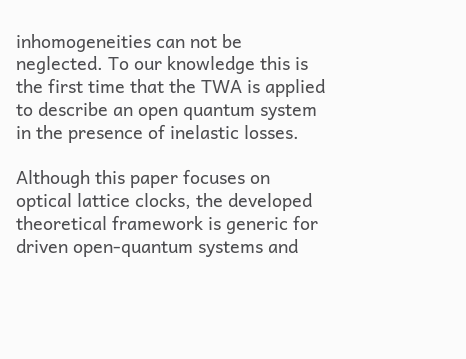inhomogeneities can not be neglected. To our knowledge this is the first time that the TWA is applied to describe an open quantum system in the presence of inelastic losses.

Although this paper focuses on optical lattice clocks, the developed theoretical framework is generic for driven open-quantum systems and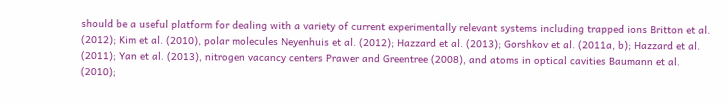should be a useful platform for dealing with a variety of current experimentally relevant systems including trapped ions Britton et al. (2012); Kim et al. (2010), polar molecules Neyenhuis et al. (2012); Hazzard et al. (2013); Gorshkov et al. (2011a, b); Hazzard et al. (2011); Yan et al. (2013), nitrogen vacancy centers Prawer and Greentree (2008), and atoms in optical cavities Baumann et al. (2010);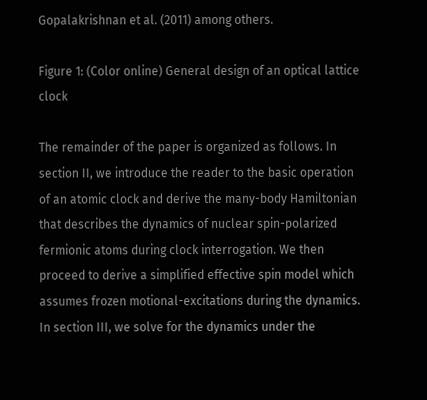Gopalakrishnan et al. (2011) among others.

Figure 1: (Color online) General design of an optical lattice clock

The remainder of the paper is organized as follows. In section II, we introduce the reader to the basic operation of an atomic clock and derive the many-body Hamiltonian that describes the dynamics of nuclear spin-polarized fermionic atoms during clock interrogation. We then proceed to derive a simplified effective spin model which assumes frozen motional-excitations during the dynamics. In section III, we solve for the dynamics under the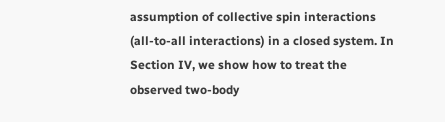assumption of collective spin interactions (all-to-all interactions) in a closed system. In Section IV, we show how to treat the observed two-body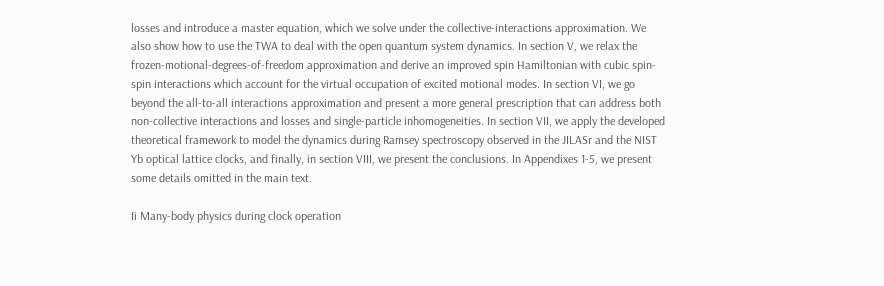losses and introduce a master equation, which we solve under the collective-interactions approximation. We also show how to use the TWA to deal with the open quantum system dynamics. In section V, we relax the frozen-motional-degrees-of-freedom approximation and derive an improved spin Hamiltonian with cubic spin-spin interactions which account for the virtual occupation of excited motional modes. In section VI, we go beyond the all-to-all interactions approximation and present a more general prescription that can address both non-collective interactions and losses and single-particle inhomogeneities. In section VII, we apply the developed theoretical framework to model the dynamics during Ramsey spectroscopy observed in the JILASr and the NIST Yb optical lattice clocks, and finally, in section VIII, we present the conclusions. In Appendixes 1-5, we present some details omitted in the main text.

Ii Many-body physics during clock operation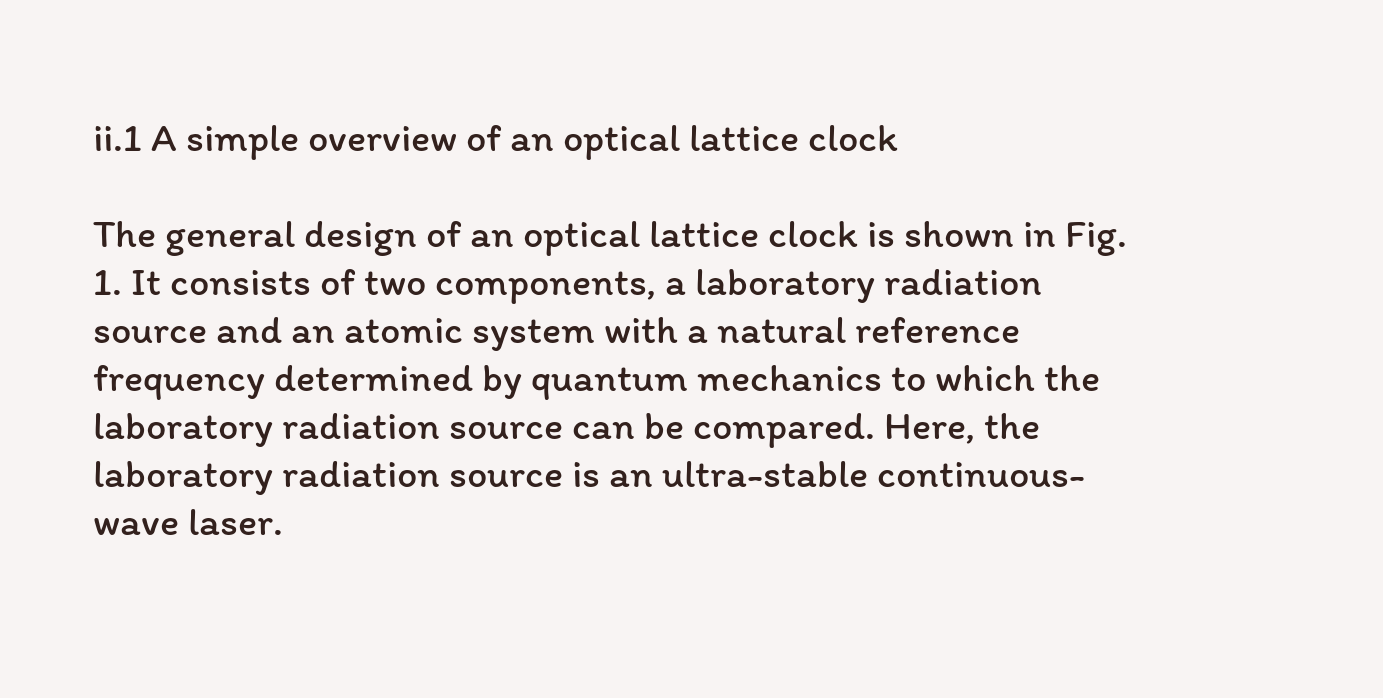ii.1 A simple overview of an optical lattice clock

The general design of an optical lattice clock is shown in Fig. 1. It consists of two components, a laboratory radiation source and an atomic system with a natural reference frequency determined by quantum mechanics to which the laboratory radiation source can be compared. Here, the laboratory radiation source is an ultra-stable continuous-wave laser.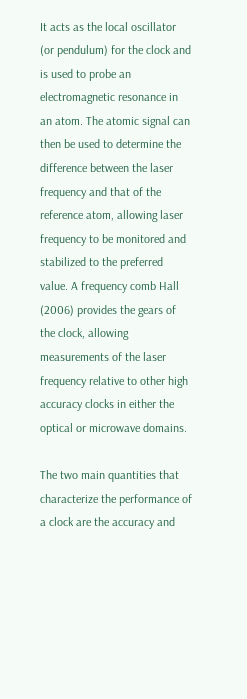It acts as the local oscillator (or pendulum) for the clock and is used to probe an electromagnetic resonance in an atom. The atomic signal can then be used to determine the difference between the laser frequency and that of the reference atom, allowing laser frequency to be monitored and stabilized to the preferred value. A frequency comb Hall (2006) provides the gears of the clock, allowing measurements of the laser frequency relative to other high accuracy clocks in either the optical or microwave domains.

The two main quantities that characterize the performance of a clock are the accuracy and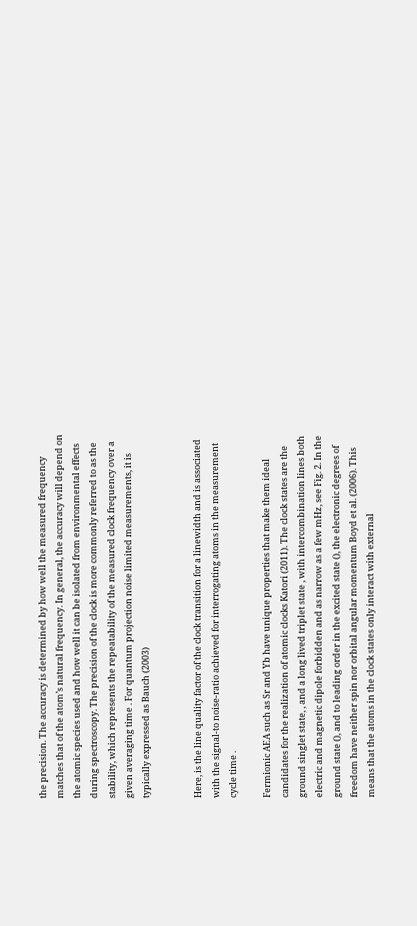the precision. The accuracy is determined by how well the measured frequency matches that of the atom’s natural frequency. In general, the accuracy will depend on the atomic species used and how well it can be isolated from environmental effects during spectroscopy. The precision of the clock is more commonly referred to as the stability, which represents the repeatability of the measured clock frequency over a given averaging time . For quantum projection noise limited measurements, it is typically expressed as Bauch (2003)


Here, is the line quality factor of the clock transition for a linewidth and is associated with the signal-to noise-ratio achieved for interrogating atoms in the measurement cycle time .

Fermionic AEA such as Sr and Yb have unique properties that make them ideal candidates for the realization of atomic clocks Katori (2011). The clock states are the ground singlet state, , and a long lived triplet state , with intercombination lines both electric and magnetic dipole forbidden and as narrow as a few mHz, see Fig. 2. In the ground state (), and to leading order in the excited state (), the electronic degrees of freedom have neither spin nor orbital angular momentum Boyd et al. (2006). This means that the atoms in the clock states only interact with external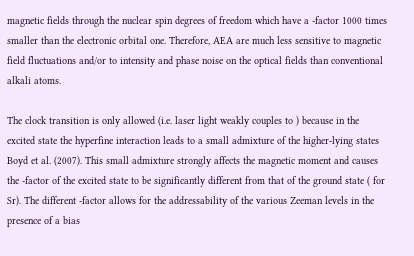magnetic fields through the nuclear spin degrees of freedom which have a -factor 1000 times smaller than the electronic orbital one. Therefore, AEA are much less sensitive to magnetic field fluctuations and/or to intensity and phase noise on the optical fields than conventional alkali atoms.

The clock transition is only allowed (i.e. laser light weakly couples to ) because in the excited state the hyperfine interaction leads to a small admixture of the higher-lying states Boyd et al. (2007). This small admixture strongly affects the magnetic moment and causes the -factor of the excited state to be significantly different from that of the ground state ( for Sr). The different -factor allows for the addressability of the various Zeeman levels in the presence of a bias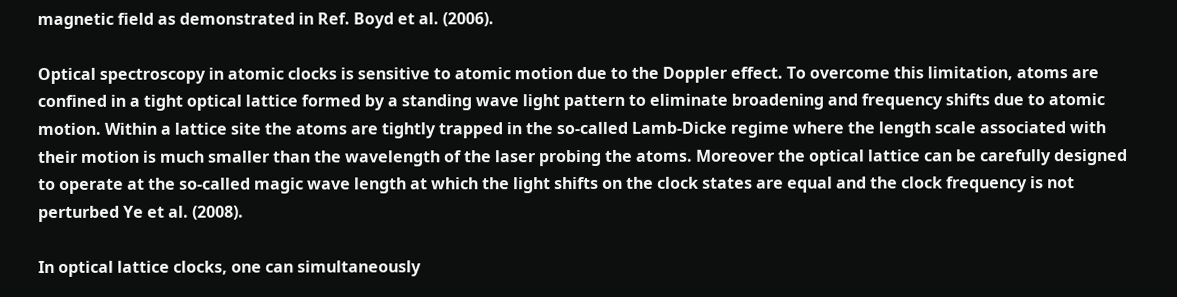magnetic field as demonstrated in Ref. Boyd et al. (2006).

Optical spectroscopy in atomic clocks is sensitive to atomic motion due to the Doppler effect. To overcome this limitation, atoms are confined in a tight optical lattice formed by a standing wave light pattern to eliminate broadening and frequency shifts due to atomic motion. Within a lattice site the atoms are tightly trapped in the so-called Lamb-Dicke regime where the length scale associated with their motion is much smaller than the wavelength of the laser probing the atoms. Moreover the optical lattice can be carefully designed to operate at the so-called magic wave length at which the light shifts on the clock states are equal and the clock frequency is not perturbed Ye et al. (2008).

In optical lattice clocks, one can simultaneously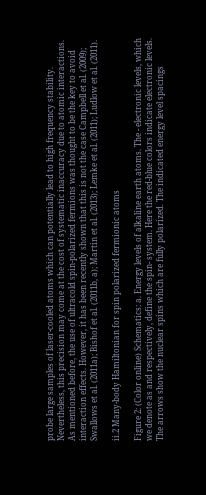probe large samples of laser-cooled atoms which can potentially lead to high frequency stability. Nevertheless, this precision may come at the cost of systematic inaccuracy due to atomic interactions. As mentioned before, the use of ultracold spin-polarized fermions was thought to be the key to avoid interaction effects. However, it has been recently shown that this is not the case Campbell et al. (2009); Swallows et al. (2011a); Bishof et al. (2011b, a); Martin et al. (2013); Lemke et al. (2011); Ludlow et al. (2011).

ii.2 Many-body Hamiltonian for spin polarized fermionic atoms

Figure 2: (Color online) Schematics: a. Energy levels of alkaline earth atoms. The - electronic levels, which we denote as and respectively, define the spin- system. Here the red-blue colors indicate electronic levels. The arrows show the nuclear spins which are fully polarized. The indicated energy level spacings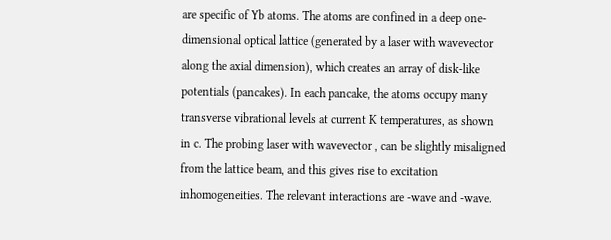are specific of Yb atoms. The atoms are confined in a deep one-dimensional optical lattice (generated by a laser with wavevector along the axial dimension), which creates an array of disk-like potentials (pancakes). In each pancake, the atoms occupy many transverse vibrational levels at current K temperatures, as shown in c. The probing laser with wavevector , can be slightly misaligned from the lattice beam, and this gives rise to excitation inhomogeneities. The relevant interactions are -wave and -wave.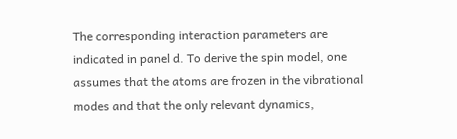The corresponding interaction parameters are indicated in panel d. To derive the spin model, one assumes that the atoms are frozen in the vibrational modes and that the only relevant dynamics,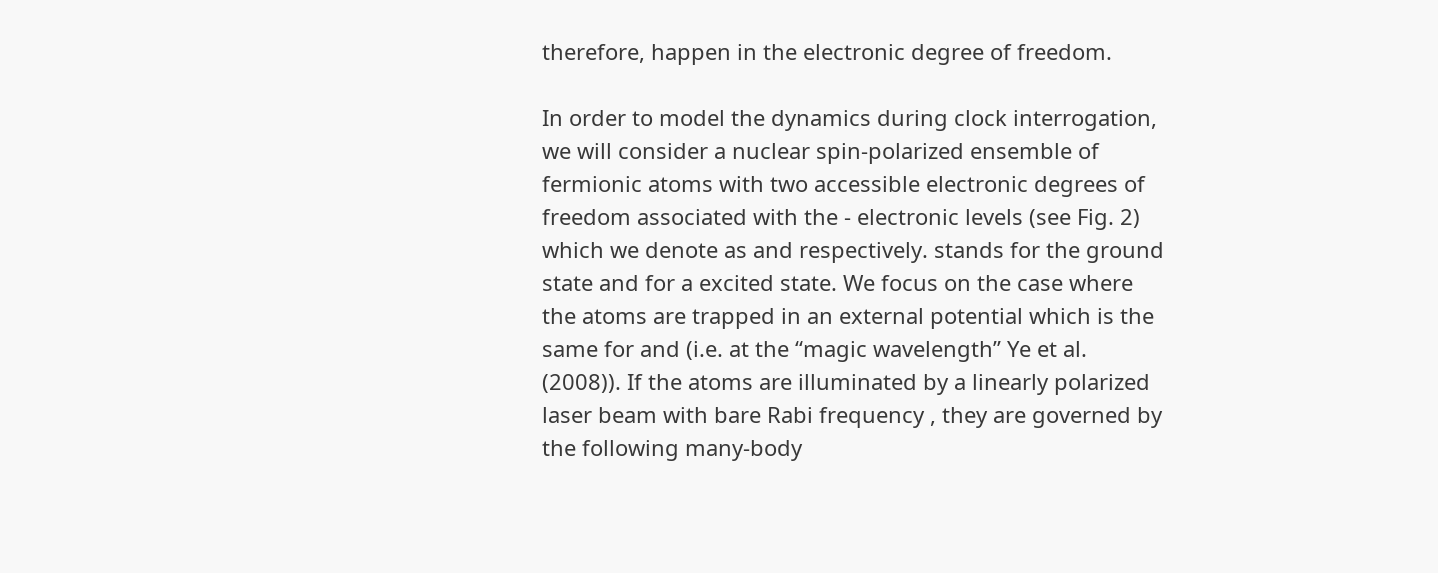therefore, happen in the electronic degree of freedom.

In order to model the dynamics during clock interrogation, we will consider a nuclear spin-polarized ensemble of fermionic atoms with two accessible electronic degrees of freedom associated with the - electronic levels (see Fig. 2) which we denote as and respectively. stands for the ground state and for a excited state. We focus on the case where the atoms are trapped in an external potential which is the same for and (i.e. at the “magic wavelength” Ye et al. (2008)). If the atoms are illuminated by a linearly polarized laser beam with bare Rabi frequency , they are governed by the following many-body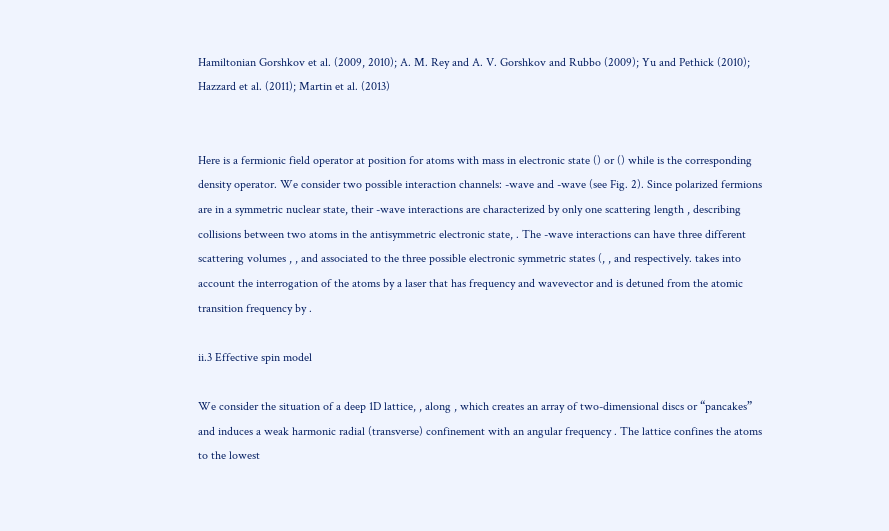Hamiltonian Gorshkov et al. (2009, 2010); A. M. Rey and A. V. Gorshkov and Rubbo (2009); Yu and Pethick (2010); Hazzard et al. (2011); Martin et al. (2013)


Here is a fermionic field operator at position for atoms with mass in electronic state () or () while is the corresponding density operator. We consider two possible interaction channels: -wave and -wave (see Fig. 2). Since polarized fermions are in a symmetric nuclear state, their -wave interactions are characterized by only one scattering length , describing collisions between two atoms in the antisymmetric electronic state, . The -wave interactions can have three different scattering volumes , , and associated to the three possible electronic symmetric states (, , and respectively. takes into account the interrogation of the atoms by a laser that has frequency and wavevector and is detuned from the atomic transition frequency by .

ii.3 Effective spin model

We consider the situation of a deep 1D lattice, , along , which creates an array of two-dimensional discs or “pancakes” and induces a weak harmonic radial (transverse) confinement with an angular frequency . The lattice confines the atoms to the lowest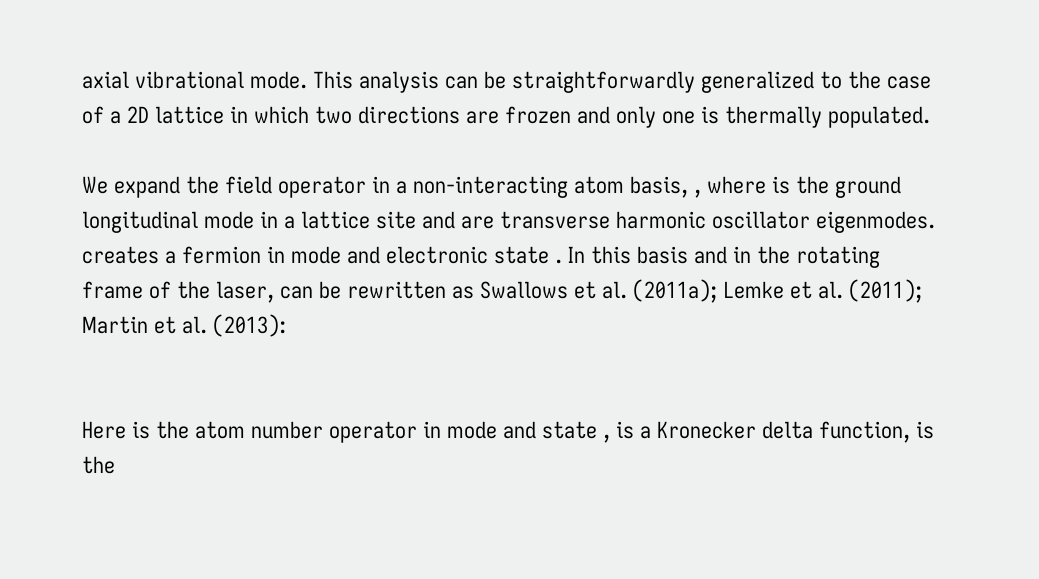axial vibrational mode. This analysis can be straightforwardly generalized to the case of a 2D lattice in which two directions are frozen and only one is thermally populated.

We expand the field operator in a non-interacting atom basis, , where is the ground longitudinal mode in a lattice site and are transverse harmonic oscillator eigenmodes. creates a fermion in mode and electronic state . In this basis and in the rotating frame of the laser, can be rewritten as Swallows et al. (2011a); Lemke et al. (2011); Martin et al. (2013):


Here is the atom number operator in mode and state , is a Kronecker delta function, is the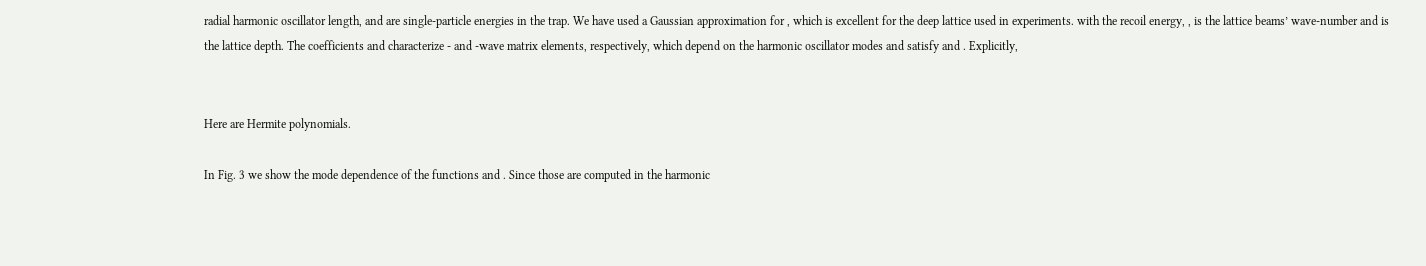radial harmonic oscillator length, and are single-particle energies in the trap. We have used a Gaussian approximation for , which is excellent for the deep lattice used in experiments. with the recoil energy, , is the lattice beams’ wave-number and is the lattice depth. The coefficients and characterize - and -wave matrix elements, respectively, which depend on the harmonic oscillator modes and satisfy and . Explicitly,


Here are Hermite polynomials.

In Fig. 3 we show the mode dependence of the functions and . Since those are computed in the harmonic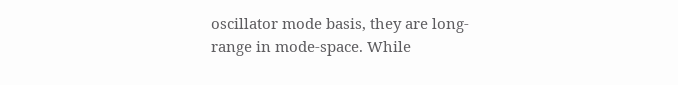oscillator mode basis, they are long-range in mode-space. While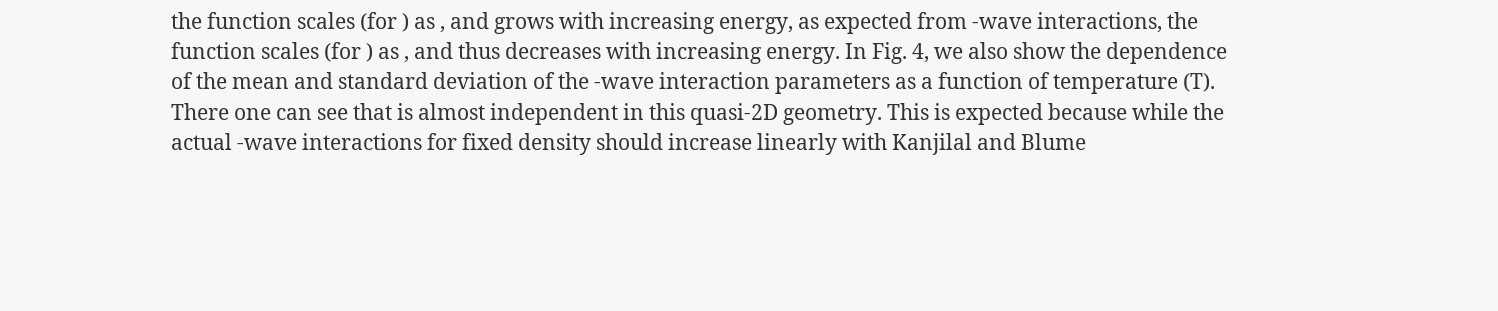the function scales (for ) as , and grows with increasing energy, as expected from -wave interactions, the function scales (for ) as , and thus decreases with increasing energy. In Fig. 4, we also show the dependence of the mean and standard deviation of the -wave interaction parameters as a function of temperature (T). There one can see that is almost independent in this quasi-2D geometry. This is expected because while the actual -wave interactions for fixed density should increase linearly with Kanjilal and Blume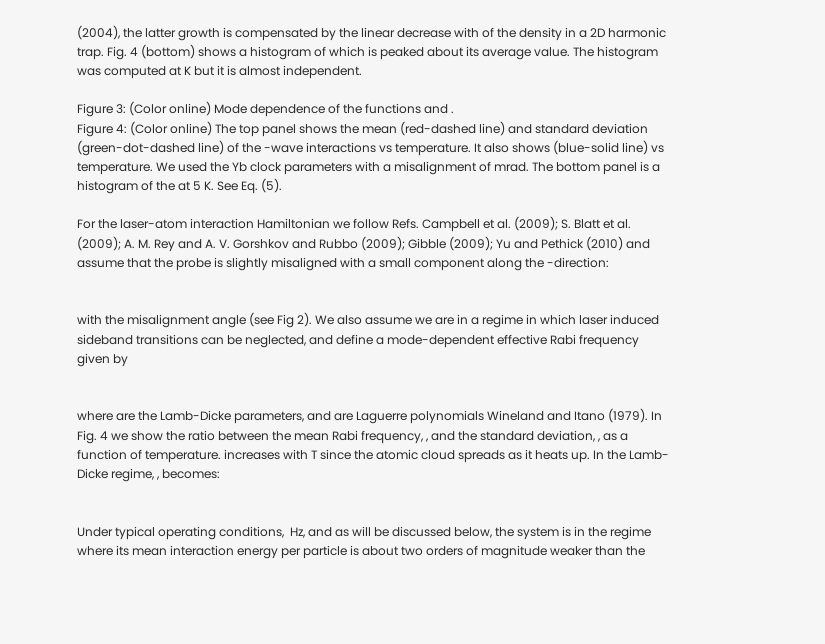(2004), the latter growth is compensated by the linear decrease with of the density in a 2D harmonic trap. Fig. 4 (bottom) shows a histogram of which is peaked about its average value. The histogram was computed at K but it is almost independent.

Figure 3: (Color online) Mode dependence of the functions and .
Figure 4: (Color online) The top panel shows the mean (red-dashed line) and standard deviation (green-dot-dashed line) of the -wave interactions vs temperature. It also shows (blue-solid line) vs temperature. We used the Yb clock parameters with a misalignment of mrad. The bottom panel is a histogram of the at 5 K. See Eq. (5).

For the laser-atom interaction Hamiltonian we follow Refs. Campbell et al. (2009); S. Blatt et al. (2009); A. M. Rey and A. V. Gorshkov and Rubbo (2009); Gibble (2009); Yu and Pethick (2010) and assume that the probe is slightly misaligned with a small component along the -direction:


with the misalignment angle (see Fig 2). We also assume we are in a regime in which laser induced sideband transitions can be neglected, and define a mode-dependent effective Rabi frequency given by


where are the Lamb-Dicke parameters, and are Laguerre polynomials Wineland and Itano (1979). In Fig. 4 we show the ratio between the mean Rabi frequency, , and the standard deviation, , as a function of temperature. increases with T since the atomic cloud spreads as it heats up. In the Lamb-Dicke regime, , becomes:


Under typical operating conditions,  Hz, and as will be discussed below, the system is in the regime where its mean interaction energy per particle is about two orders of magnitude weaker than the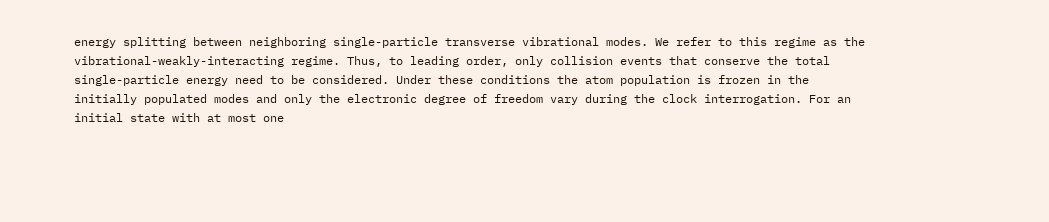energy splitting between neighboring single-particle transverse vibrational modes. We refer to this regime as the vibrational-weakly-interacting regime. Thus, to leading order, only collision events that conserve the total single-particle energy need to be considered. Under these conditions the atom population is frozen in the initially populated modes and only the electronic degree of freedom vary during the clock interrogation. For an initial state with at most one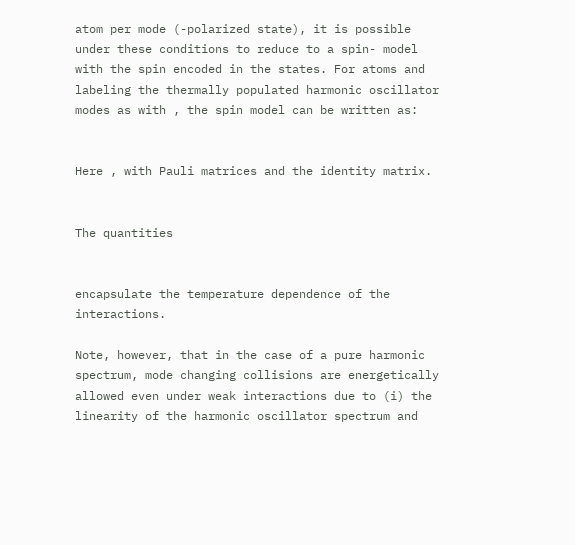atom per mode (-polarized state), it is possible under these conditions to reduce to a spin- model with the spin encoded in the states. For atoms and labeling the thermally populated harmonic oscillator modes as with , the spin model can be written as:


Here , with Pauli matrices and the identity matrix.


The quantities


encapsulate the temperature dependence of the interactions.

Note, however, that in the case of a pure harmonic spectrum, mode changing collisions are energetically allowed even under weak interactions due to (i) the linearity of the harmonic oscillator spectrum and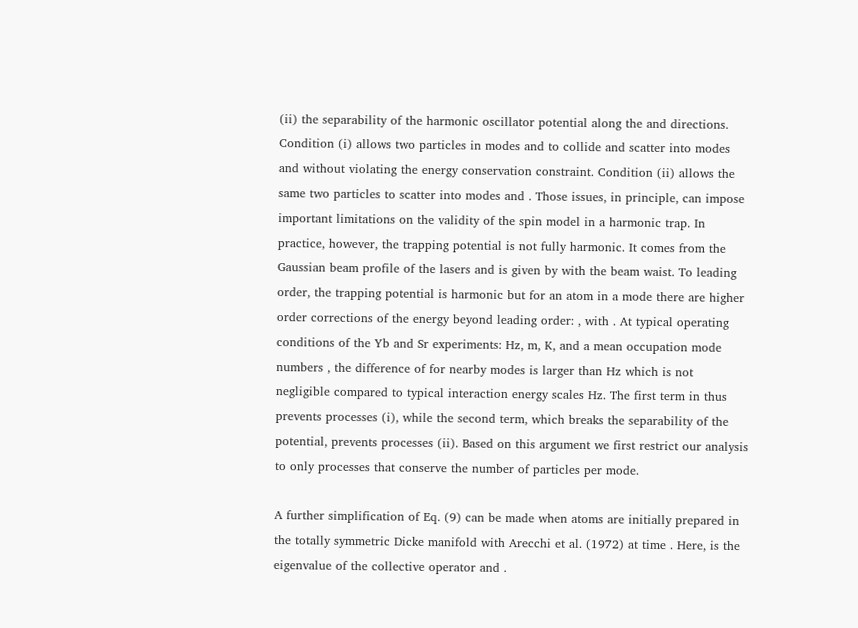(ii) the separability of the harmonic oscillator potential along the and directions. Condition (i) allows two particles in modes and to collide and scatter into modes and without violating the energy conservation constraint. Condition (ii) allows the same two particles to scatter into modes and . Those issues, in principle, can impose important limitations on the validity of the spin model in a harmonic trap. In practice, however, the trapping potential is not fully harmonic. It comes from the Gaussian beam profile of the lasers and is given by with the beam waist. To leading order, the trapping potential is harmonic but for an atom in a mode there are higher order corrections of the energy beyond leading order: , with . At typical operating conditions of the Yb and Sr experiments: Hz, m, K, and a mean occupation mode numbers , the difference of for nearby modes is larger than Hz which is not negligible compared to typical interaction energy scales Hz. The first term in thus prevents processes (i), while the second term, which breaks the separability of the potential, prevents processes (ii). Based on this argument we first restrict our analysis to only processes that conserve the number of particles per mode.

A further simplification of Eq. (9) can be made when atoms are initially prepared in the totally symmetric Dicke manifold with Arecchi et al. (1972) at time . Here, is the eigenvalue of the collective operator and .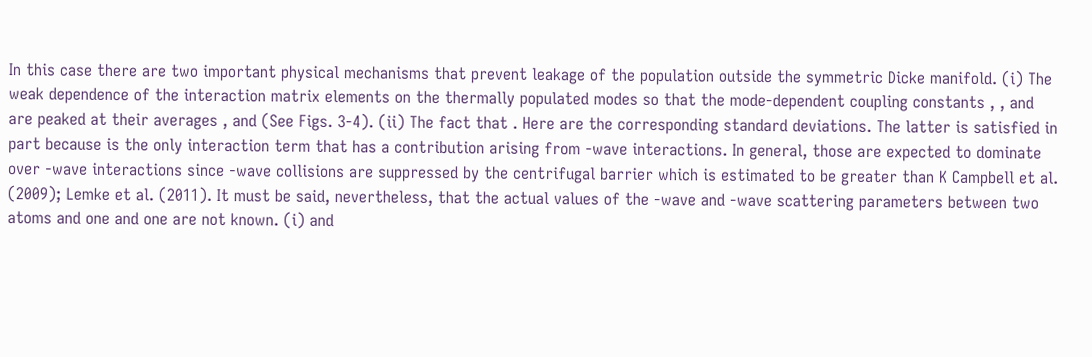In this case there are two important physical mechanisms that prevent leakage of the population outside the symmetric Dicke manifold. (i) The weak dependence of the interaction matrix elements on the thermally populated modes so that the mode-dependent coupling constants , , and are peaked at their averages , and (See Figs. 3-4). (ii) The fact that . Here are the corresponding standard deviations. The latter is satisfied in part because is the only interaction term that has a contribution arising from -wave interactions. In general, those are expected to dominate over -wave interactions since -wave collisions are suppressed by the centrifugal barrier which is estimated to be greater than K Campbell et al. (2009); Lemke et al. (2011). It must be said, nevertheless, that the actual values of the -wave and -wave scattering parameters between two atoms and one and one are not known. (i) and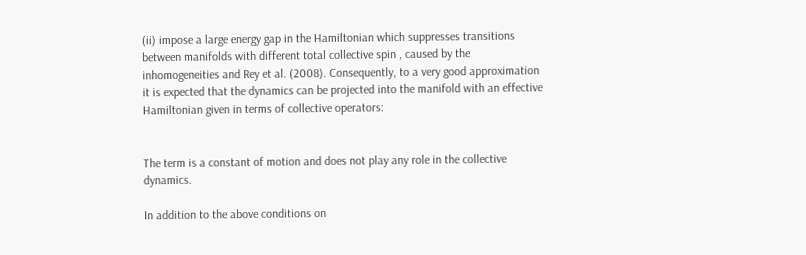(ii) impose a large energy gap in the Hamiltonian which suppresses transitions between manifolds with different total collective spin , caused by the inhomogeneities and Rey et al. (2008). Consequently, to a very good approximation it is expected that the dynamics can be projected into the manifold with an effective Hamiltonian given in terms of collective operators:


The term is a constant of motion and does not play any role in the collective dynamics.

In addition to the above conditions on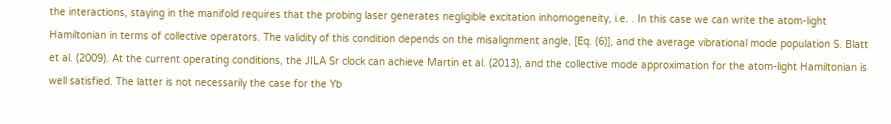the interactions, staying in the manifold requires that the probing laser generates negligible excitation inhomogeneity, i.e. . In this case we can write the atom-light Hamiltonian in terms of collective operators. The validity of this condition depends on the misalignment angle, [Eq. (6)], and the average vibrational mode population S. Blatt et al. (2009). At the current operating conditions, the JILA Sr clock can achieve Martin et al. (2013), and the collective mode approximation for the atom-light Hamiltonian is well satisfied. The latter is not necessarily the case for the Yb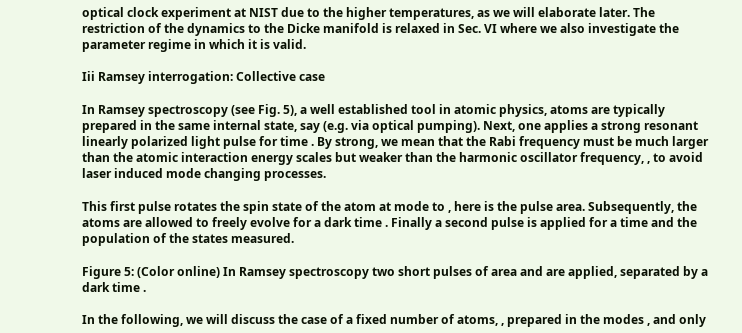optical clock experiment at NIST due to the higher temperatures, as we will elaborate later. The restriction of the dynamics to the Dicke manifold is relaxed in Sec. VI where we also investigate the parameter regime in which it is valid.

Iii Ramsey interrogation: Collective case

In Ramsey spectroscopy (see Fig. 5), a well established tool in atomic physics, atoms are typically prepared in the same internal state, say (e.g. via optical pumping). Next, one applies a strong resonant linearly polarized light pulse for time . By strong, we mean that the Rabi frequency must be much larger than the atomic interaction energy scales but weaker than the harmonic oscillator frequency, , to avoid laser induced mode changing processes.

This first pulse rotates the spin state of the atom at mode to , here is the pulse area. Subsequently, the atoms are allowed to freely evolve for a dark time . Finally a second pulse is applied for a time and the population of the states measured.

Figure 5: (Color online) In Ramsey spectroscopy two short pulses of area and are applied, separated by a dark time .

In the following, we will discuss the case of a fixed number of atoms, , prepared in the modes , and only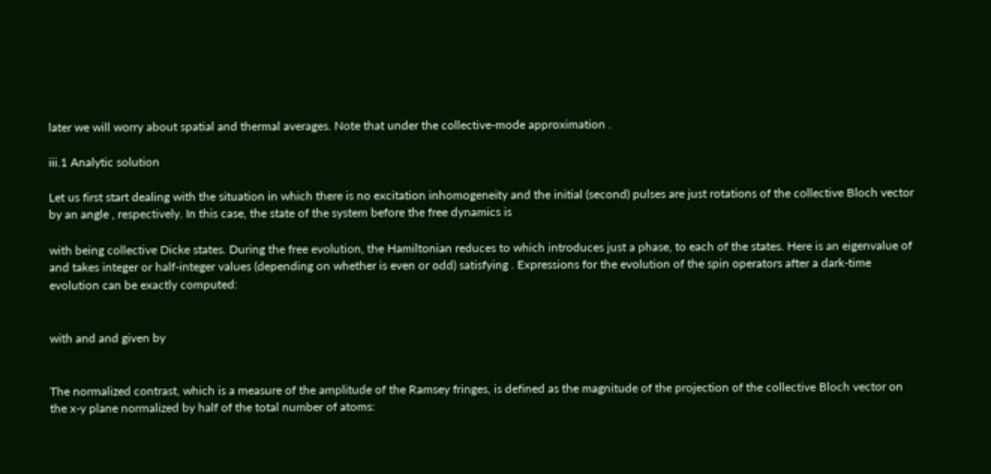later we will worry about spatial and thermal averages. Note that under the collective-mode approximation .

iii.1 Analytic solution

Let us first start dealing with the situation in which there is no excitation inhomogeneity and the initial (second) pulses are just rotations of the collective Bloch vector by an angle , respectively. In this case, the state of the system before the free dynamics is

with being collective Dicke states. During the free evolution, the Hamiltonian reduces to which introduces just a phase, to each of the states. Here is an eigenvalue of and takes integer or half-integer values (depending on whether is even or odd) satisfying . Expressions for the evolution of the spin operators after a dark-time evolution can be exactly computed:


with and and given by


The normalized contrast, which is a measure of the amplitude of the Ramsey fringes, is defined as the magnitude of the projection of the collective Bloch vector on the x-y plane normalized by half of the total number of atoms: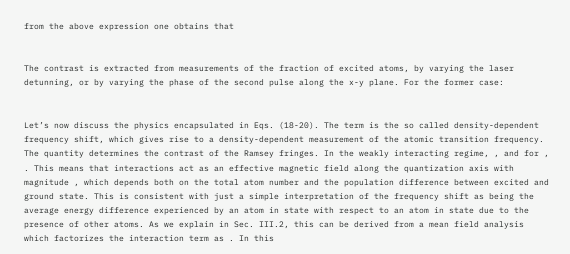from the above expression one obtains that


The contrast is extracted from measurements of the fraction of excited atoms, by varying the laser detunning, or by varying the phase of the second pulse along the x-y plane. For the former case:


Let’s now discuss the physics encapsulated in Eqs. (18-20). The term is the so called density-dependent frequency shift, which gives rise to a density-dependent measurement of the atomic transition frequency. The quantity determines the contrast of the Ramsey fringes. In the weakly interacting regime, , and for , . This means that interactions act as an effective magnetic field along the quantization axis with magnitude , which depends both on the total atom number and the population difference between excited and ground state. This is consistent with just a simple interpretation of the frequency shift as being the average energy difference experienced by an atom in state with respect to an atom in state due to the presence of other atoms. As we explain in Sec. III.2, this can be derived from a mean field analysis which factorizes the interaction term as . In this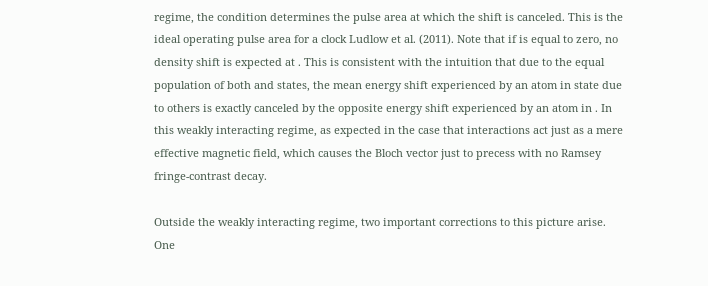regime, the condition determines the pulse area at which the shift is canceled. This is the ideal operating pulse area for a clock Ludlow et al. (2011). Note that if is equal to zero, no density shift is expected at . This is consistent with the intuition that due to the equal population of both and states, the mean energy shift experienced by an atom in state due to others is exactly canceled by the opposite energy shift experienced by an atom in . In this weakly interacting regime, as expected in the case that interactions act just as a mere effective magnetic field, which causes the Bloch vector just to precess with no Ramsey fringe-contrast decay.

Outside the weakly interacting regime, two important corrections to this picture arise. One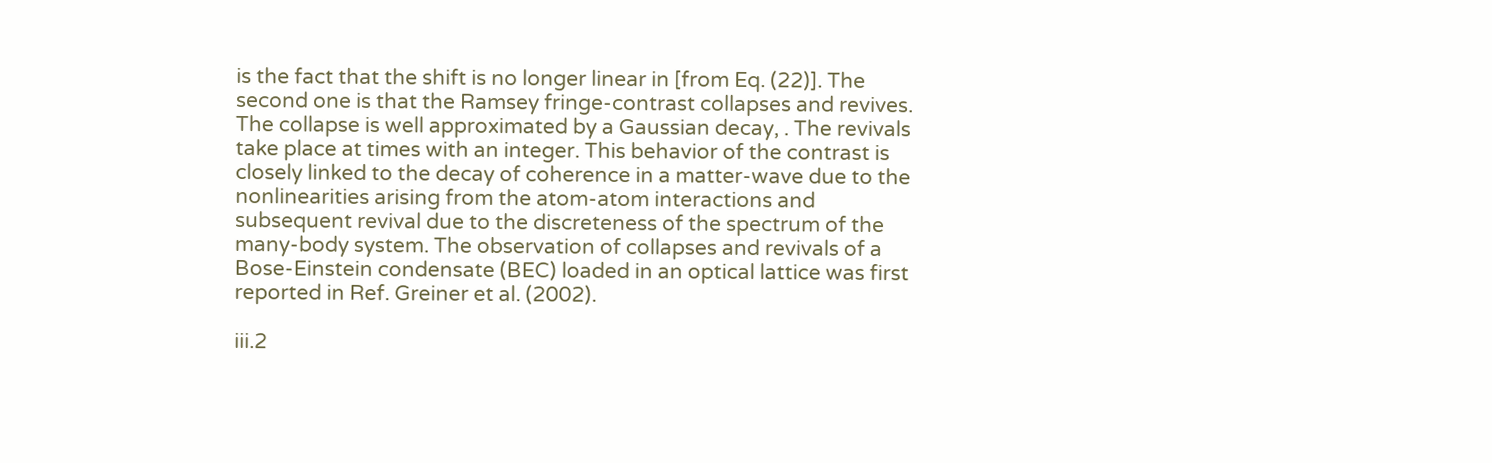is the fact that the shift is no longer linear in [from Eq. (22)]. The second one is that the Ramsey fringe-contrast collapses and revives. The collapse is well approximated by a Gaussian decay, . The revivals take place at times with an integer. This behavior of the contrast is closely linked to the decay of coherence in a matter-wave due to the nonlinearities arising from the atom-atom interactions and subsequent revival due to the discreteness of the spectrum of the many-body system. The observation of collapses and revivals of a Bose-Einstein condensate (BEC) loaded in an optical lattice was first reported in Ref. Greiner et al. (2002).

iii.2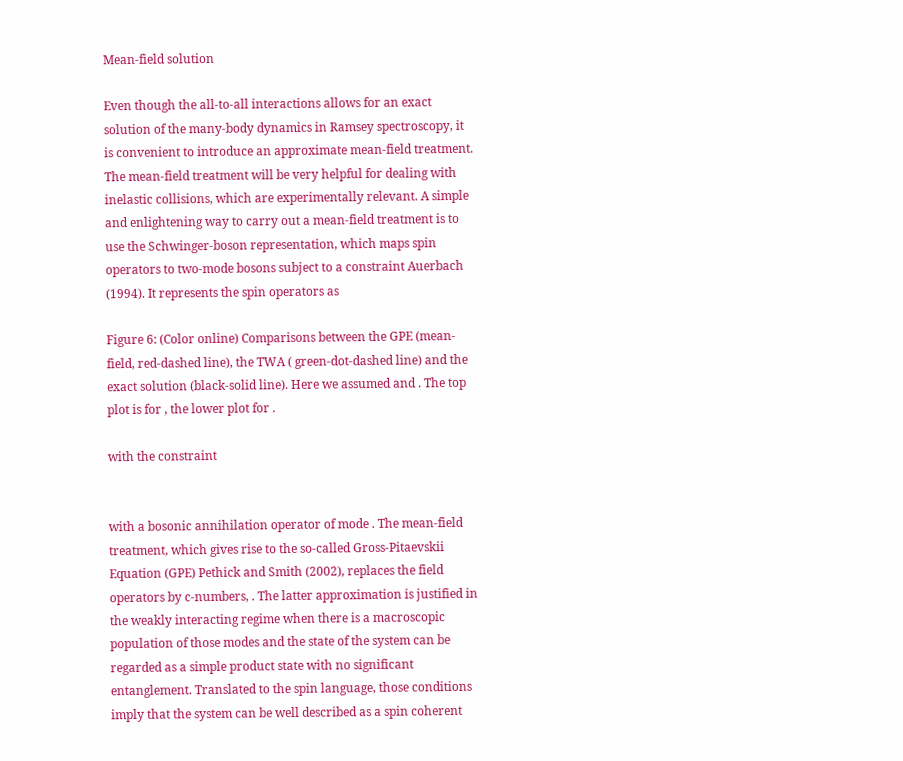Mean-field solution

Even though the all-to-all interactions allows for an exact solution of the many-body dynamics in Ramsey spectroscopy, it is convenient to introduce an approximate mean-field treatment. The mean-field treatment will be very helpful for dealing with inelastic collisions, which are experimentally relevant. A simple and enlightening way to carry out a mean-field treatment is to use the Schwinger-boson representation, which maps spin operators to two-mode bosons subject to a constraint Auerbach (1994). It represents the spin operators as

Figure 6: (Color online) Comparisons between the GPE (mean-field, red-dashed line), the TWA ( green-dot-dashed line) and the exact solution (black-solid line). Here we assumed and . The top plot is for , the lower plot for .

with the constraint


with a bosonic annihilation operator of mode . The mean-field treatment, which gives rise to the so-called Gross-Pitaevskii Equation (GPE) Pethick and Smith (2002), replaces the field operators by c-numbers, . The latter approximation is justified in the weakly interacting regime when there is a macroscopic population of those modes and the state of the system can be regarded as a simple product state with no significant entanglement. Translated to the spin language, those conditions imply that the system can be well described as a spin coherent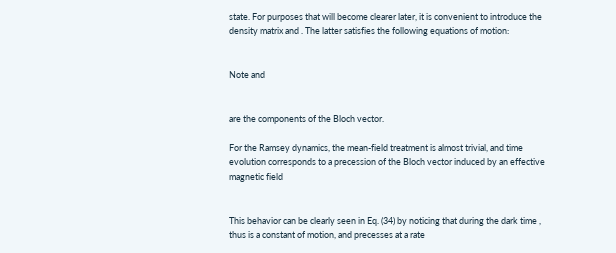state. For purposes that will become clearer later, it is convenient to introduce the density matrix and . The latter satisfies the following equations of motion:


Note and


are the components of the Bloch vector.

For the Ramsey dynamics, the mean-field treatment is almost trivial, and time evolution corresponds to a precession of the Bloch vector induced by an effective magnetic field


This behavior can be clearly seen in Eq. (34) by noticing that during the dark time , thus is a constant of motion, and precesses at a rate